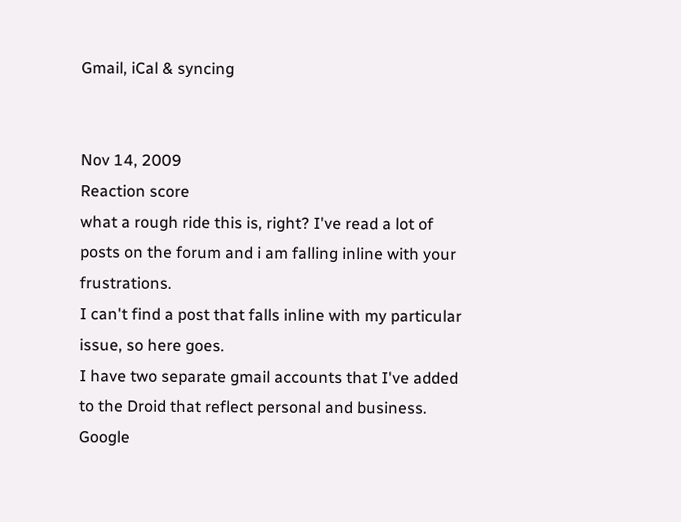Gmail, iCal & syncing


Nov 14, 2009
Reaction score
what a rough ride this is, right? I've read a lot of posts on the forum and i am falling inline with your frustrations.
I can't find a post that falls inline with my particular issue, so here goes.
I have two separate gmail accounts that I've added to the Droid that reflect personal and business. Google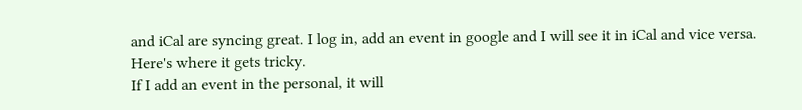and iCal are syncing great. I log in, add an event in google and I will see it in iCal and vice versa.
Here's where it gets tricky.
If I add an event in the personal, it will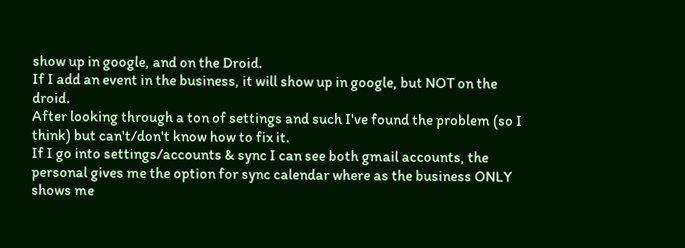show up in google, and on the Droid.
If I add an event in the business, it will show up in google, but NOT on the droid.
After looking through a ton of settings and such I've found the problem (so I think) but can't/don't know how to fix it.
If I go into settings/accounts & sync I can see both gmail accounts, the personal gives me the option for sync calendar where as the business ONLY shows me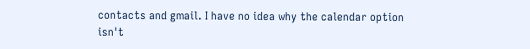contacts and gmail. I have no idea why the calendar option isn't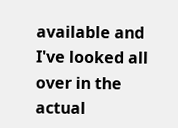available and I've looked all over in the actual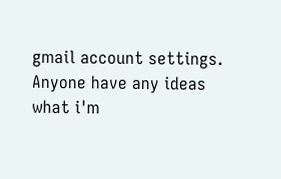gmail account settings. Anyone have any ideas what i'm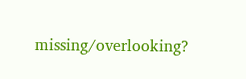missing/overlooking?